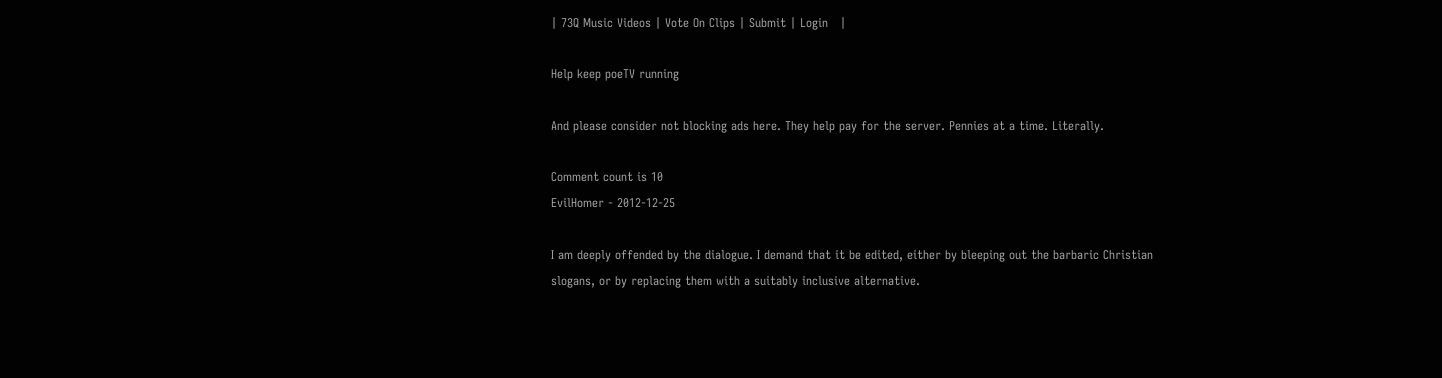| 73Q Music Videos | Vote On Clips | Submit | Login   |

Help keep poeTV running

And please consider not blocking ads here. They help pay for the server. Pennies at a time. Literally.

Comment count is 10
EvilHomer - 2012-12-25

I am deeply offended by the dialogue. I demand that it be edited, either by bleeping out the barbaric Christian slogans, or by replacing them with a suitably inclusive alternative.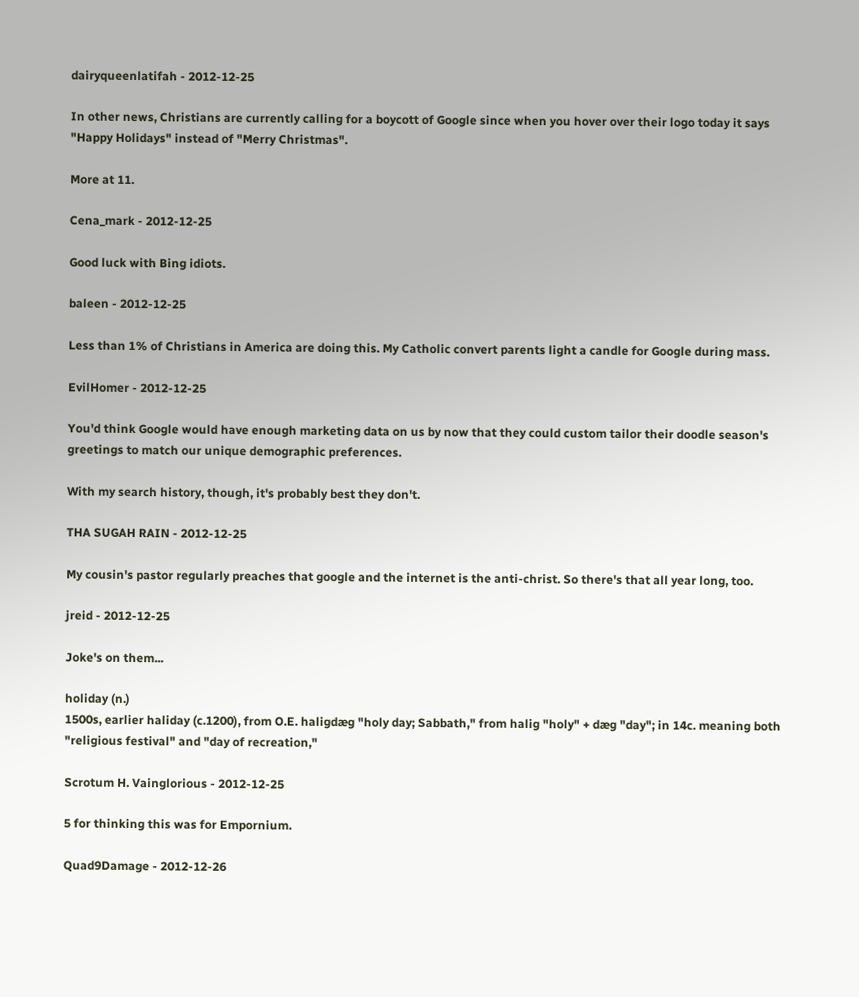dairyqueenlatifah - 2012-12-25

In other news, Christians are currently calling for a boycott of Google since when you hover over their logo today it says "Happy Holidays" instead of "Merry Christmas".

More at 11.

Cena_mark - 2012-12-25

Good luck with Bing idiots.

baleen - 2012-12-25

Less than 1% of Christians in America are doing this. My Catholic convert parents light a candle for Google during mass.

EvilHomer - 2012-12-25

You'd think Google would have enough marketing data on us by now that they could custom tailor their doodle season's greetings to match our unique demographic preferences.

With my search history, though, it's probably best they don't.

THA SUGAH RAIN - 2012-12-25

My cousin's pastor regularly preaches that google and the internet is the anti-christ. So there's that all year long, too.

jreid - 2012-12-25

Joke's on them...

holiday (n.)
1500s, earlier haliday (c.1200), from O.E. haligdæg "holy day; Sabbath," from halig "holy" + dæg "day"; in 14c. meaning both "religious festival" and "day of recreation,"

Scrotum H. Vainglorious - 2012-12-25

5 for thinking this was for Empornium.

Quad9Damage - 2012-12-26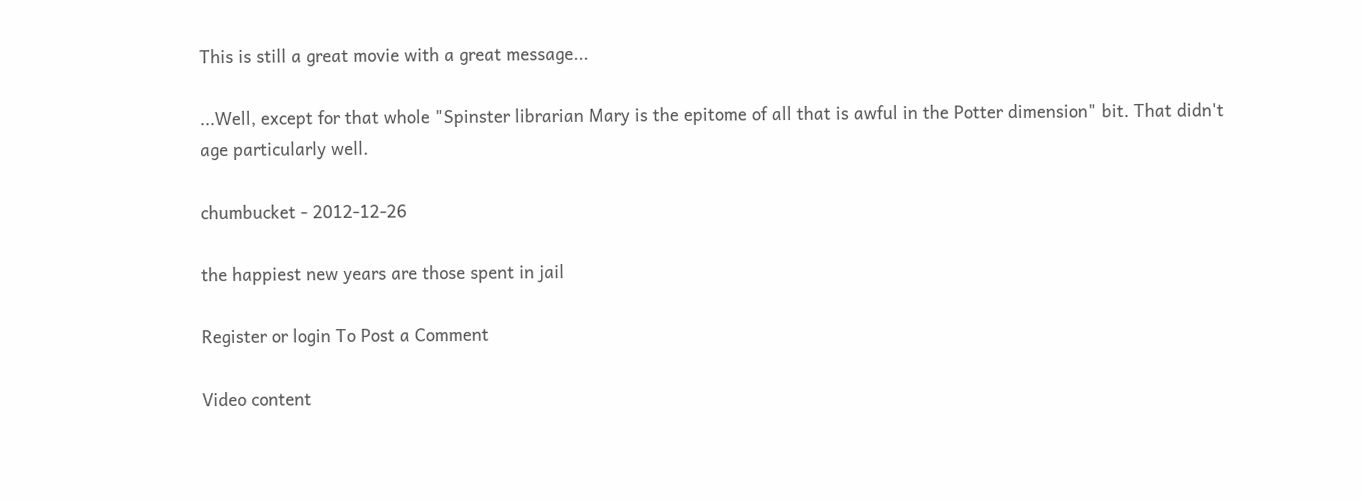This is still a great movie with a great message...

...Well, except for that whole "Spinster librarian Mary is the epitome of all that is awful in the Potter dimension" bit. That didn't age particularly well.

chumbucket - 2012-12-26

the happiest new years are those spent in jail

Register or login To Post a Comment

Video content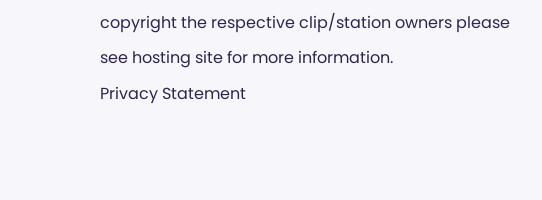copyright the respective clip/station owners please see hosting site for more information.
Privacy Statement